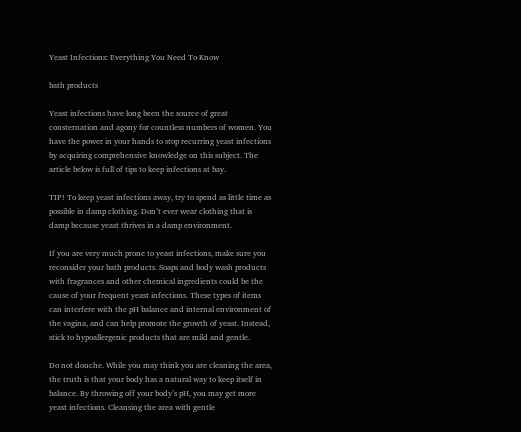Yeast Infections: Everything You Need To Know

bath products

Yeast infections have long been the source of great consternation and agony for countless numbers of women. You have the power in your hands to stop recurring yeast infections by acquiring comprehensive knowledge on this subject. The article below is full of tips to keep infections at bay.

TIP! To keep yeast infections away, try to spend as little time as possible in damp clothing. Don’t ever wear clothing that is damp because yeast thrives in a damp environment.

If you are very much prone to yeast infections, make sure you reconsider your bath products. Soaps and body wash products with fragrances and other chemical ingredients could be the cause of your frequent yeast infections. These types of items can interfere with the pH balance and internal environment of the vagina, and can help promote the growth of yeast. Instead, stick to hypoallergenic products that are mild and gentle.

Do not douche. While you may think you are cleaning the area, the truth is that your body has a natural way to keep itself in balance. By throwing off your body’s pH, you may get more yeast infections. Cleansing the area with gentle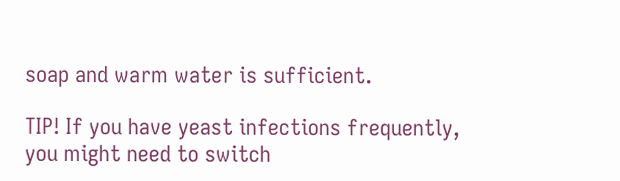soap and warm water is sufficient.

TIP! If you have yeast infections frequently, you might need to switch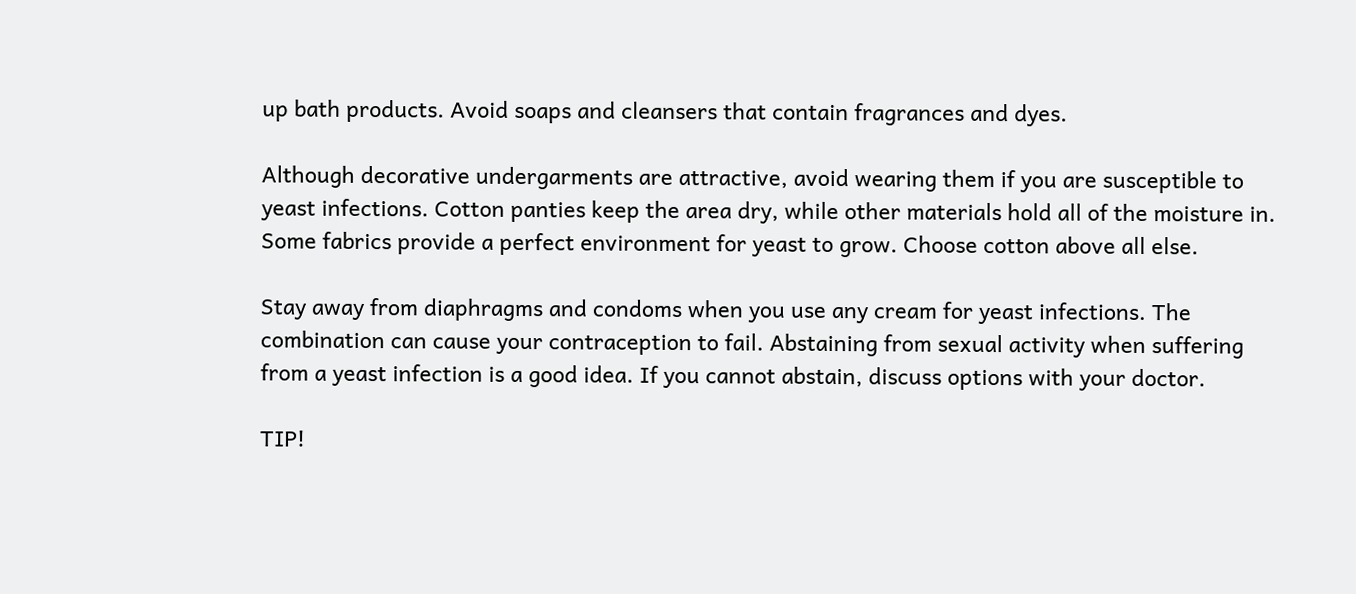up bath products. Avoid soaps and cleansers that contain fragrances and dyes.

Although decorative undergarments are attractive, avoid wearing them if you are susceptible to yeast infections. Cotton panties keep the area dry, while other materials hold all of the moisture in. Some fabrics provide a perfect environment for yeast to grow. Choose cotton above all else.

Stay away from diaphragms and condoms when you use any cream for yeast infections. The combination can cause your contraception to fail. Abstaining from sexual activity when suffering from a yeast infection is a good idea. If you cannot abstain, discuss options with your doctor.

TIP!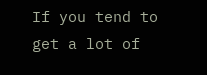If you tend to get a lot of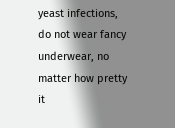yeast infections, do not wear fancy underwear, no matter how pretty it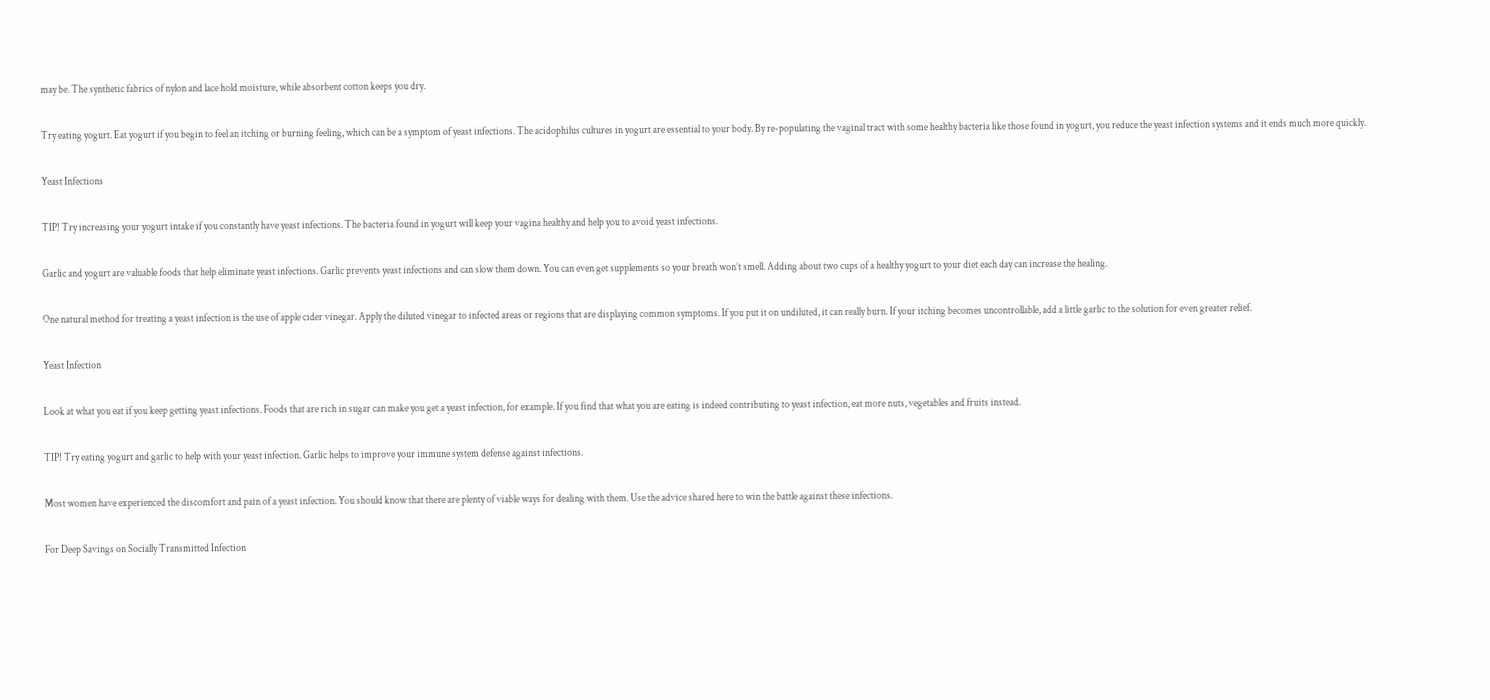may be. The synthetic fabrics of nylon and lace hold moisture, while absorbent cotton keeps you dry.

Try eating yogurt. Eat yogurt if you begin to feel an itching or burning feeling, which can be a symptom of yeast infections. The acidophilus cultures in yogurt are essential to your body. By re-populating the vaginal tract with some healthy bacteria like those found in yogurt, you reduce the yeast infection systems and it ends much more quickly.

Yeast Infections

TIP! Try increasing your yogurt intake if you constantly have yeast infections. The bacteria found in yogurt will keep your vagina healthy and help you to avoid yeast infections.

Garlic and yogurt are valuable foods that help eliminate yeast infections. Garlic prevents yeast infections and can slow them down. You can even get supplements so your breath won’t smell. Adding about two cups of a healthy yogurt to your diet each day can increase the healing.

One natural method for treating a yeast infection is the use of apple cider vinegar. Apply the diluted vinegar to infected areas or regions that are displaying common symptoms. If you put it on undiluted, it can really burn. If your itching becomes uncontrollable, add a little garlic to the solution for even greater relief.

Yeast Infection

Look at what you eat if you keep getting yeast infections. Foods that are rich in sugar can make you get a yeast infection, for example. If you find that what you are eating is indeed contributing to yeast infection, eat more nuts, vegetables and fruits instead.

TIP! Try eating yogurt and garlic to help with your yeast infection. Garlic helps to improve your immune system defense against infections.

Most women have experienced the discomfort and pain of a yeast infection. You should know that there are plenty of viable ways for dealing with them. Use the advice shared here to win the battle against these infections.

For Deep Savings on Socially Transmitted Infection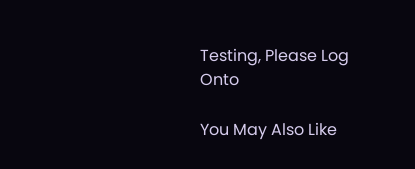Testing, Please Log Onto

You May Also Like